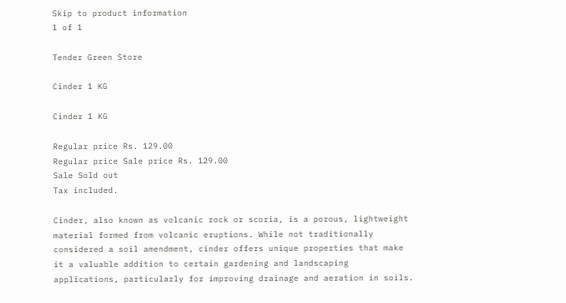Skip to product information
1 of 1

Tender Green Store

Cinder 1 KG

Cinder 1 KG

Regular price Rs. 129.00
Regular price Sale price Rs. 129.00
Sale Sold out
Tax included.

Cinder, also known as volcanic rock or scoria, is a porous, lightweight material formed from volcanic eruptions. While not traditionally considered a soil amendment, cinder offers unique properties that make it a valuable addition to certain gardening and landscaping applications, particularly for improving drainage and aeration in soils.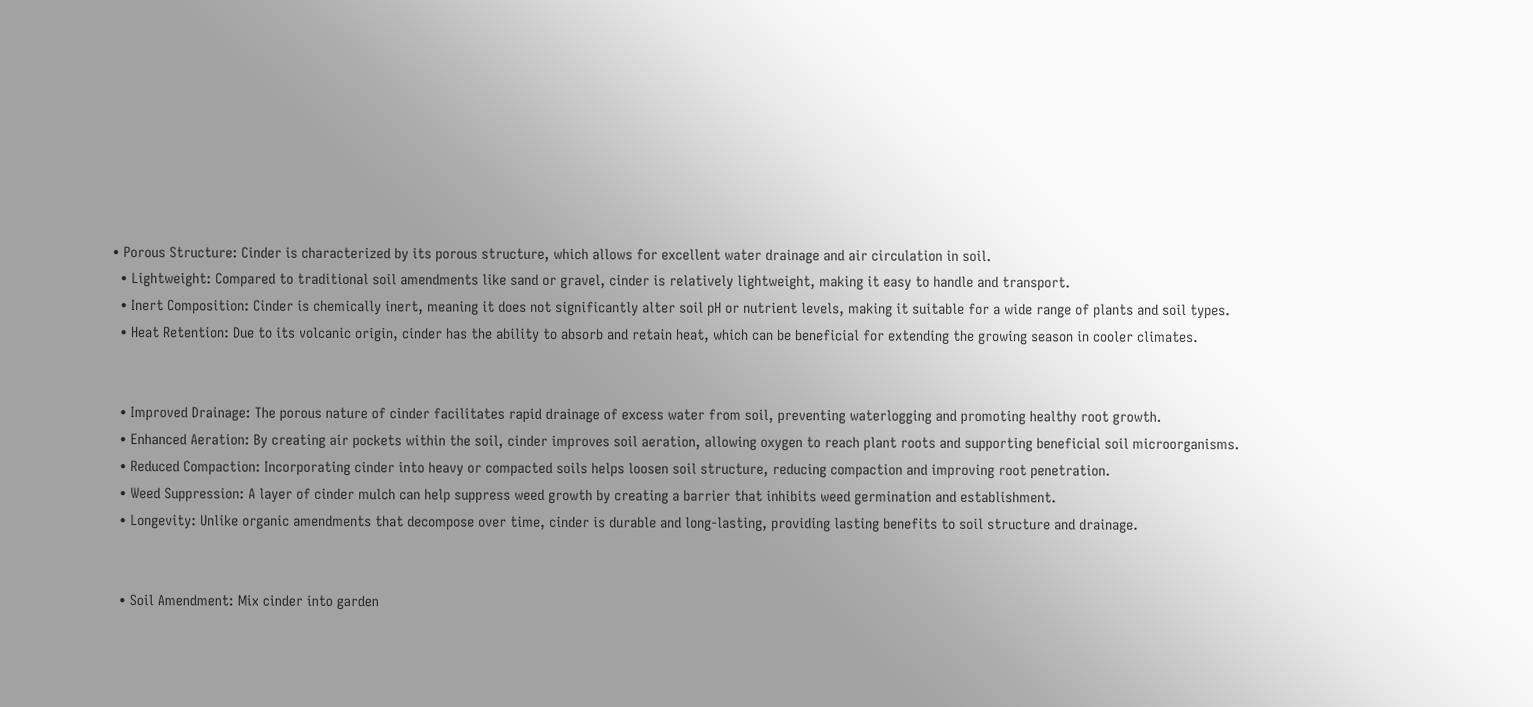• Porous Structure: Cinder is characterized by its porous structure, which allows for excellent water drainage and air circulation in soil.
  • Lightweight: Compared to traditional soil amendments like sand or gravel, cinder is relatively lightweight, making it easy to handle and transport.
  • Inert Composition: Cinder is chemically inert, meaning it does not significantly alter soil pH or nutrient levels, making it suitable for a wide range of plants and soil types.
  • Heat Retention: Due to its volcanic origin, cinder has the ability to absorb and retain heat, which can be beneficial for extending the growing season in cooler climates.


  • Improved Drainage: The porous nature of cinder facilitates rapid drainage of excess water from soil, preventing waterlogging and promoting healthy root growth.
  • Enhanced Aeration: By creating air pockets within the soil, cinder improves soil aeration, allowing oxygen to reach plant roots and supporting beneficial soil microorganisms.
  • Reduced Compaction: Incorporating cinder into heavy or compacted soils helps loosen soil structure, reducing compaction and improving root penetration.
  • Weed Suppression: A layer of cinder mulch can help suppress weed growth by creating a barrier that inhibits weed germination and establishment.
  • Longevity: Unlike organic amendments that decompose over time, cinder is durable and long-lasting, providing lasting benefits to soil structure and drainage.


  • Soil Amendment: Mix cinder into garden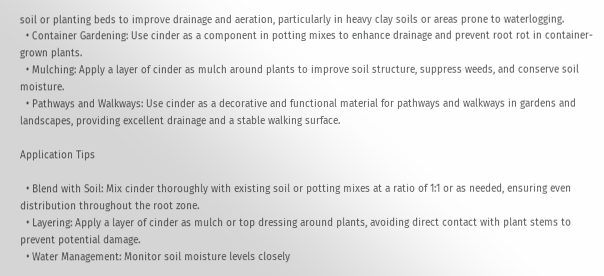soil or planting beds to improve drainage and aeration, particularly in heavy clay soils or areas prone to waterlogging.
  • Container Gardening: Use cinder as a component in potting mixes to enhance drainage and prevent root rot in container-grown plants.
  • Mulching: Apply a layer of cinder as mulch around plants to improve soil structure, suppress weeds, and conserve soil moisture.
  • Pathways and Walkways: Use cinder as a decorative and functional material for pathways and walkways in gardens and landscapes, providing excellent drainage and a stable walking surface.

Application Tips

  • Blend with Soil: Mix cinder thoroughly with existing soil or potting mixes at a ratio of 1:1 or as needed, ensuring even distribution throughout the root zone.
  • Layering: Apply a layer of cinder as mulch or top dressing around plants, avoiding direct contact with plant stems to prevent potential damage.
  • Water Management: Monitor soil moisture levels closely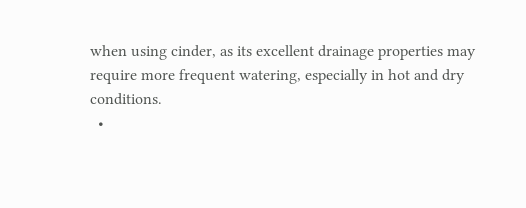when using cinder, as its excellent drainage properties may require more frequent watering, especially in hot and dry conditions.
  •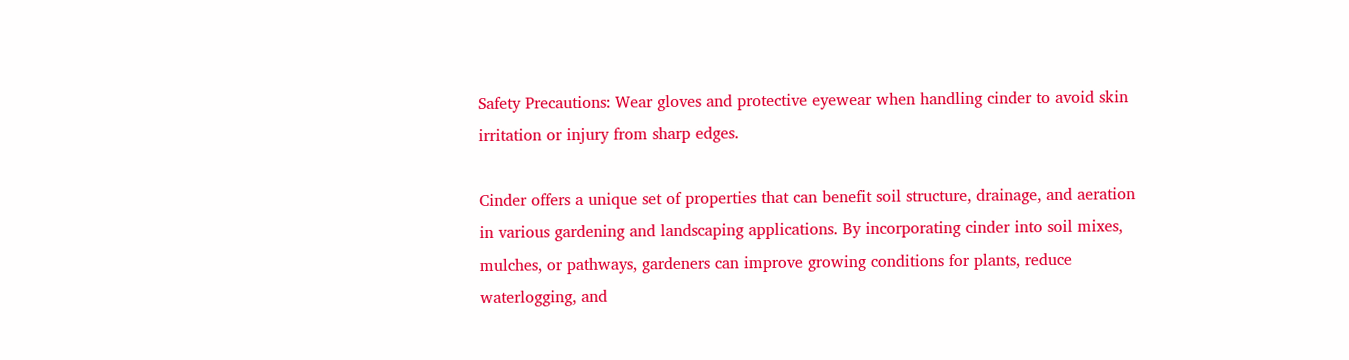Safety Precautions: Wear gloves and protective eyewear when handling cinder to avoid skin irritation or injury from sharp edges.

Cinder offers a unique set of properties that can benefit soil structure, drainage, and aeration in various gardening and landscaping applications. By incorporating cinder into soil mixes, mulches, or pathways, gardeners can improve growing conditions for plants, reduce waterlogging, and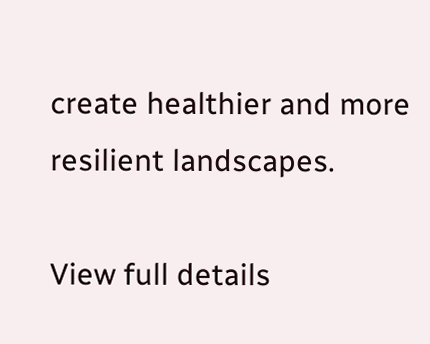create healthier and more resilient landscapes.

View full details